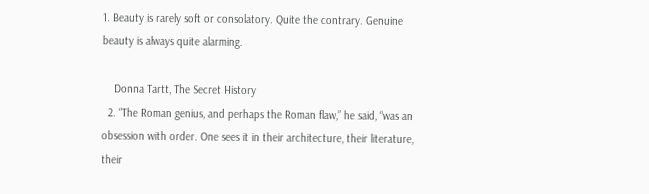1. Beauty is rarely soft or consolatory. Quite the contrary. Genuine beauty is always quite alarming.

    Donna Tartt, The Secret History
  2. “The Roman genius, and perhaps the Roman flaw,” he said, “was an obsession with order. One sees it in their architecture, their literature, their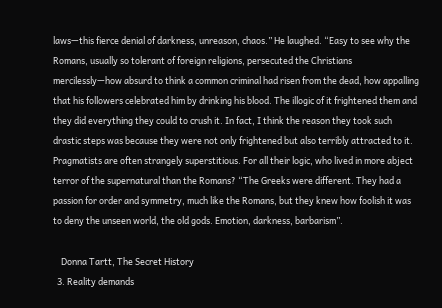laws—this fierce denial of darkness, unreason, chaos.” He laughed. “Easy to see why the Romans, usually so tolerant of foreign religions, persecuted the Christians mercilessly—how absurd to think a common criminal had risen from the dead, how appalling that his followers celebrated him by drinking his blood. The illogic of it frightened them and they did everything they could to crush it. In fact, I think the reason they took such drastic steps was because they were not only frightened but also terribly attracted to it. Pragmatists are often strangely superstitious. For all their logic, who lived in more abject terror of the supernatural than the Romans? “The Greeks were different. They had a passion for order and symmetry, much like the Romans, but they knew how foolish it was to deny the unseen world, the old gods. Emotion, darkness, barbarism”.

    Donna Tartt, The Secret History
  3. Reality demands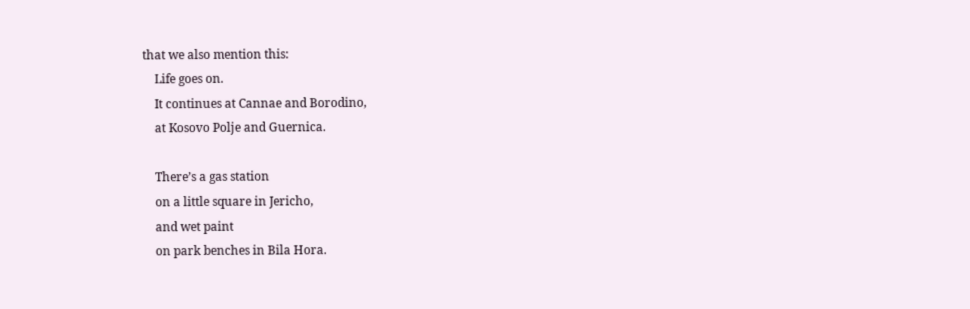that we also mention this:
    Life goes on.
    It continues at Cannae and Borodino,
    at Kosovo Polje and Guernica.

    There’s a gas station
    on a little square in Jericho,
    and wet paint
    on park benches in Bila Hora.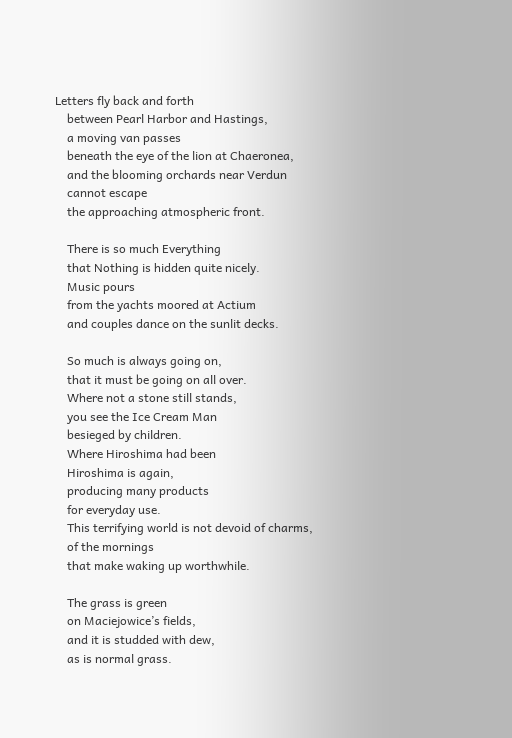Letters fly back and forth
    between Pearl Harbor and Hastings,
    a moving van passes
    beneath the eye of the lion at Chaeronea,
    and the blooming orchards near Verdun
    cannot escape
    the approaching atmospheric front.

    There is so much Everything
    that Nothing is hidden quite nicely.
    Music pours
    from the yachts moored at Actium
    and couples dance on the sunlit decks.

    So much is always going on,
    that it must be going on all over.
    Where not a stone still stands,
    you see the Ice Cream Man
    besieged by children.
    Where Hiroshima had been
    Hiroshima is again,
    producing many products
    for everyday use.
    This terrifying world is not devoid of charms,
    of the mornings
    that make waking up worthwhile.

    The grass is green
    on Maciejowice’s fields,
    and it is studded with dew,
    as is normal grass.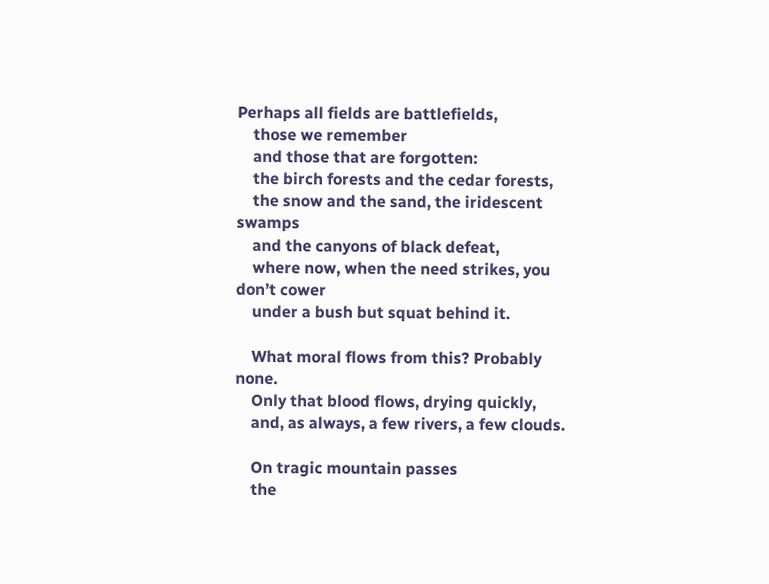Perhaps all fields are battlefields,
    those we remember
    and those that are forgotten:
    the birch forests and the cedar forests,
    the snow and the sand, the iridescent swamps
    and the canyons of black defeat,
    where now, when the need strikes, you don’t cower
    under a bush but squat behind it.

    What moral flows from this? Probably none.
    Only that blood flows, drying quickly,
    and, as always, a few rivers, a few clouds.

    On tragic mountain passes
    the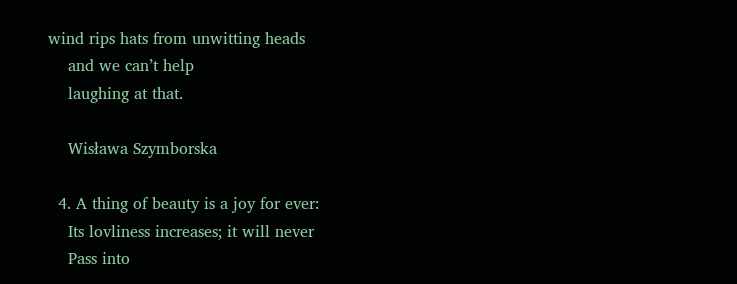wind rips hats from unwitting heads
    and we can’t help
    laughing at that.

    Wisława Szymborska

  4. A thing of beauty is a joy for ever:
    Its lovliness increases; it will never
    Pass into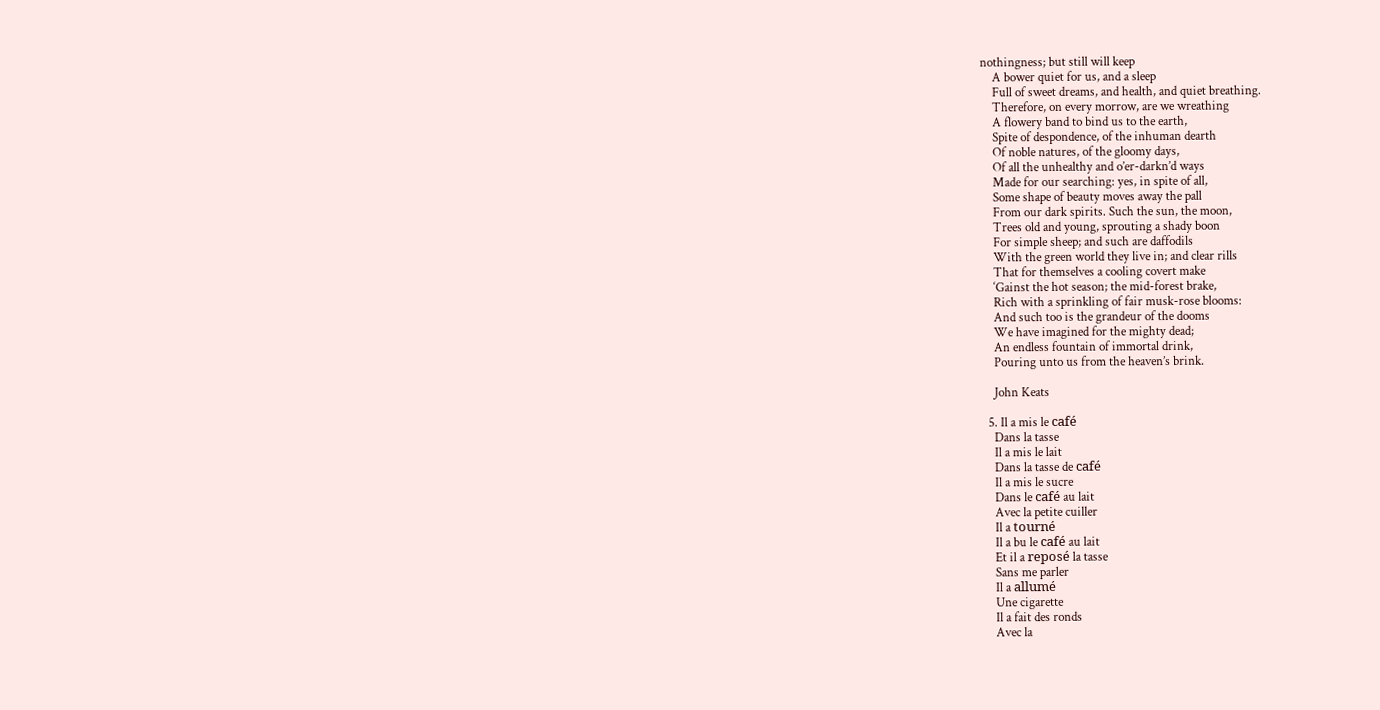nothingness; but still will keep
    A bower quiet for us, and a sleep
    Full of sweet dreams, and health, and quiet breathing.
    Therefore, on every morrow, are we wreathing
    A flowery band to bind us to the earth,
    Spite of despondence, of the inhuman dearth
    Of noble natures, of the gloomy days,
    Of all the unhealthy and o’er-darkn’d ways
    Made for our searching: yes, in spite of all,
    Some shape of beauty moves away the pall
    From our dark spirits. Such the sun, the moon,
    Trees old and young, sprouting a shady boon
    For simple sheep; and such are daffodils
    With the green world they live in; and clear rills
    That for themselves a cooling covert make
    ‘Gainst the hot season; the mid-forest brake,
    Rich with a sprinkling of fair musk-rose blooms:
    And such too is the grandeur of the dooms
    We have imagined for the mighty dead;
    An endless fountain of immortal drink,
    Pouring unto us from the heaven’s brink.

    John Keats

  5. Il a mis le café
    Dans la tasse
    Il a mis le lait
    Dans la tasse de café
    Il a mis le sucre
    Dans le café au lait
    Avec la petite cuiller
    Il a tourné
    Il a bu le café au lait
    Et il a reposé la tasse
    Sans me parler
    Il a allumé
    Une cigarette
    Il a fait des ronds
    Avec la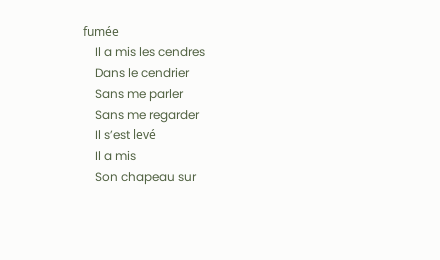fumée
    Il a mis les cendres
    Dans le cendrier
    Sans me parler
    Sans me regarder
    Il s’est levé
    Il a mis
    Son chapeau sur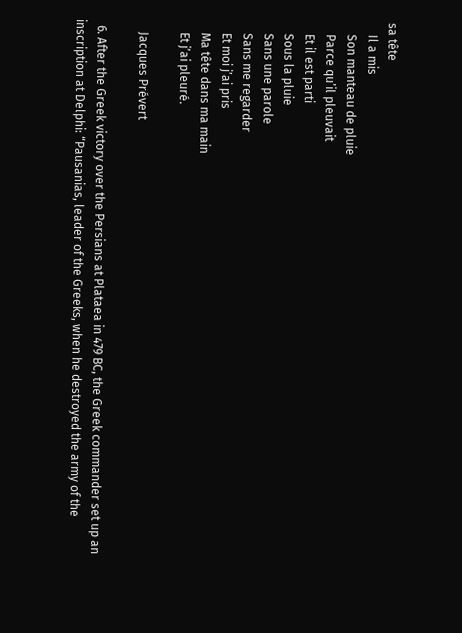sa tête
    Il a mis
    Son manteau de pluie
    Parce qu’il pleuvait
    Et il est parti
    Sous la pluie
    Sans une parole
    Sans me regarder
    Et moi j’ai pris
    Ma tête dans ma main
    Et j’ai pleuré.

    Jacques Prévert

  6. After the Greek victory over the Persians at Plataea in 479 BC, the Greek commander set up an inscription at Delphi: “Pausanias, leader of the Greeks, when he destroyed the army of the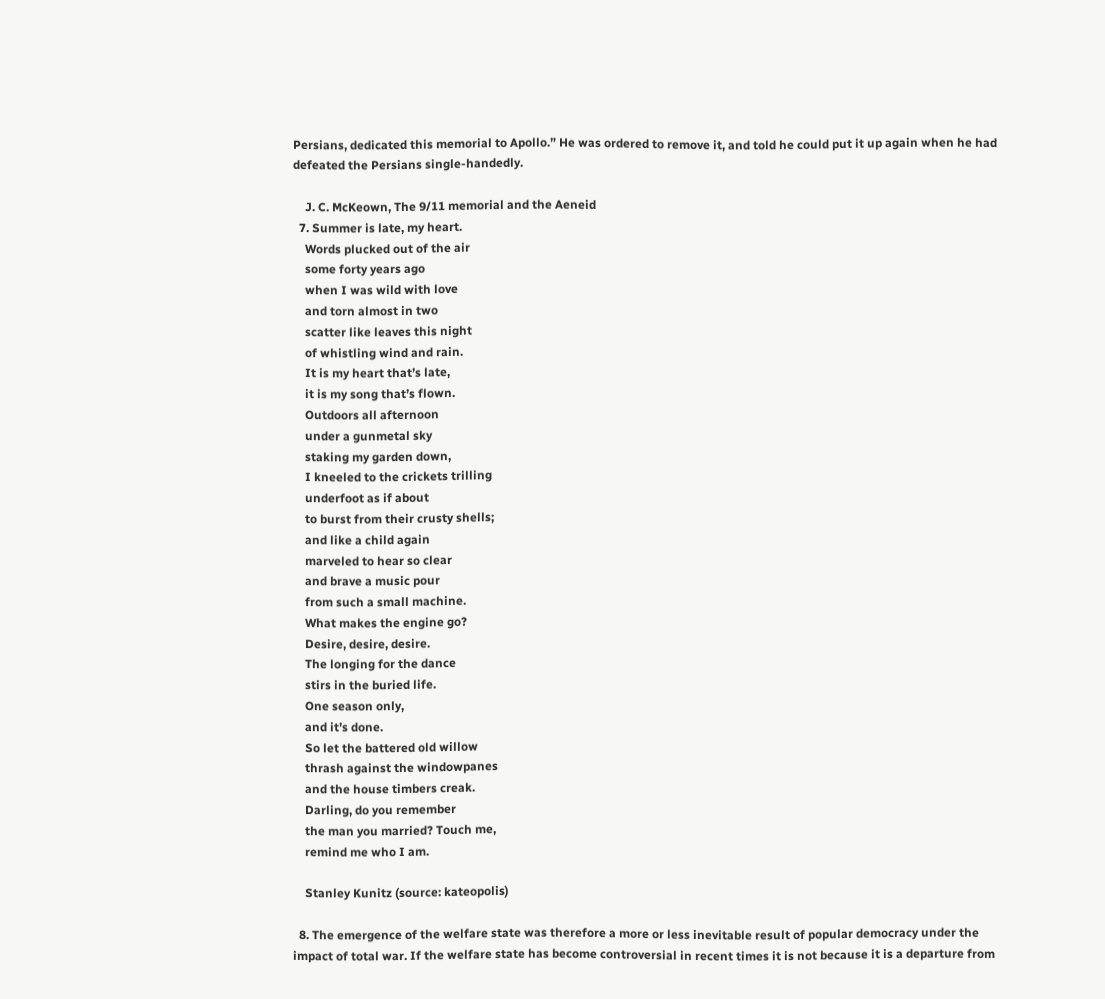Persians, dedicated this memorial to Apollo.” He was ordered to remove it, and told he could put it up again when he had defeated the Persians single-handedly.

    J. C. McKeown, The 9/11 memorial and the Aeneid
  7. Summer is late, my heart.
    Words plucked out of the air
    some forty years ago
    when I was wild with love
    and torn almost in two
    scatter like leaves this night
    of whistling wind and rain.
    It is my heart that’s late,
    it is my song that’s flown.
    Outdoors all afternoon
    under a gunmetal sky
    staking my garden down,
    I kneeled to the crickets trilling
    underfoot as if about
    to burst from their crusty shells;
    and like a child again
    marveled to hear so clear
    and brave a music pour
    from such a small machine.
    What makes the engine go?
    Desire, desire, desire.
    The longing for the dance
    stirs in the buried life.
    One season only,
    and it’s done.
    So let the battered old willow
    thrash against the windowpanes
    and the house timbers creak.
    Darling, do you remember
    the man you married? Touch me,
    remind me who I am.

    Stanley Kunitz (source: kateopolis)

  8. The emergence of the welfare state was therefore a more or less inevitable result of popular democracy under the impact of total war. If the welfare state has become controversial in recent times it is not because it is a departure from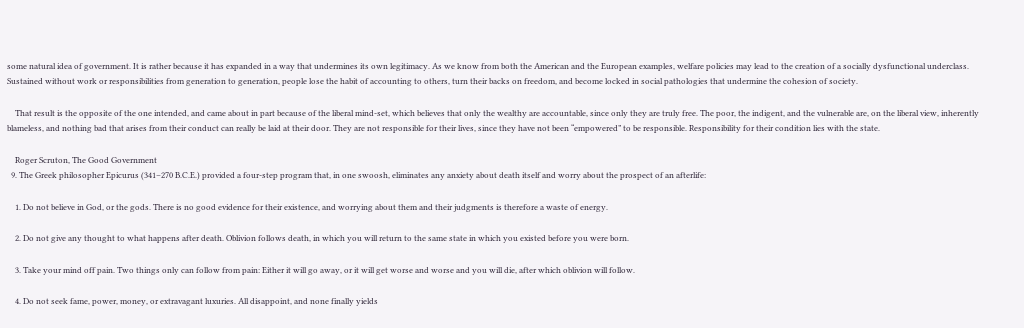some natural idea of government. It is rather because it has expanded in a way that undermines its own legitimacy. As we know from both the American and the European examples, welfare policies may lead to the creation of a socially dysfunctional underclass. Sustained without work or responsibilities from generation to generation, people lose the habit of accounting to others, turn their backs on freedom, and become locked in social pathologies that undermine the cohesion of society.

    That result is the opposite of the one intended, and came about in part because of the liberal mind-set, which believes that only the wealthy are accountable, since only they are truly free. The poor, the indigent, and the vulnerable are, on the liberal view, inherently blameless, and nothing bad that arises from their conduct can really be laid at their door. They are not responsible for their lives, since they have not been “empowered” to be responsible. Responsibility for their condition lies with the state.

    Roger Scruton, The Good Government
  9. The Greek philosopher Epicurus (341–270 B.C.E.) provided a four-step program that, in one swoosh, eliminates any anxiety about death itself and worry about the prospect of an afterlife:

    1. Do not believe in God, or the gods. There is no good evidence for their existence, and worrying about them and their judgments is therefore a waste of energy.

    2. Do not give any thought to what happens after death. Oblivion follows death, in which you will return to the same state in which you existed before you were born.

    3. Take your mind off pain. Two things only can follow from pain: Either it will go away, or it will get worse and worse and you will die, after which oblivion will follow.

    4. Do not seek fame, power, money, or extravagant luxuries. All disappoint, and none finally yields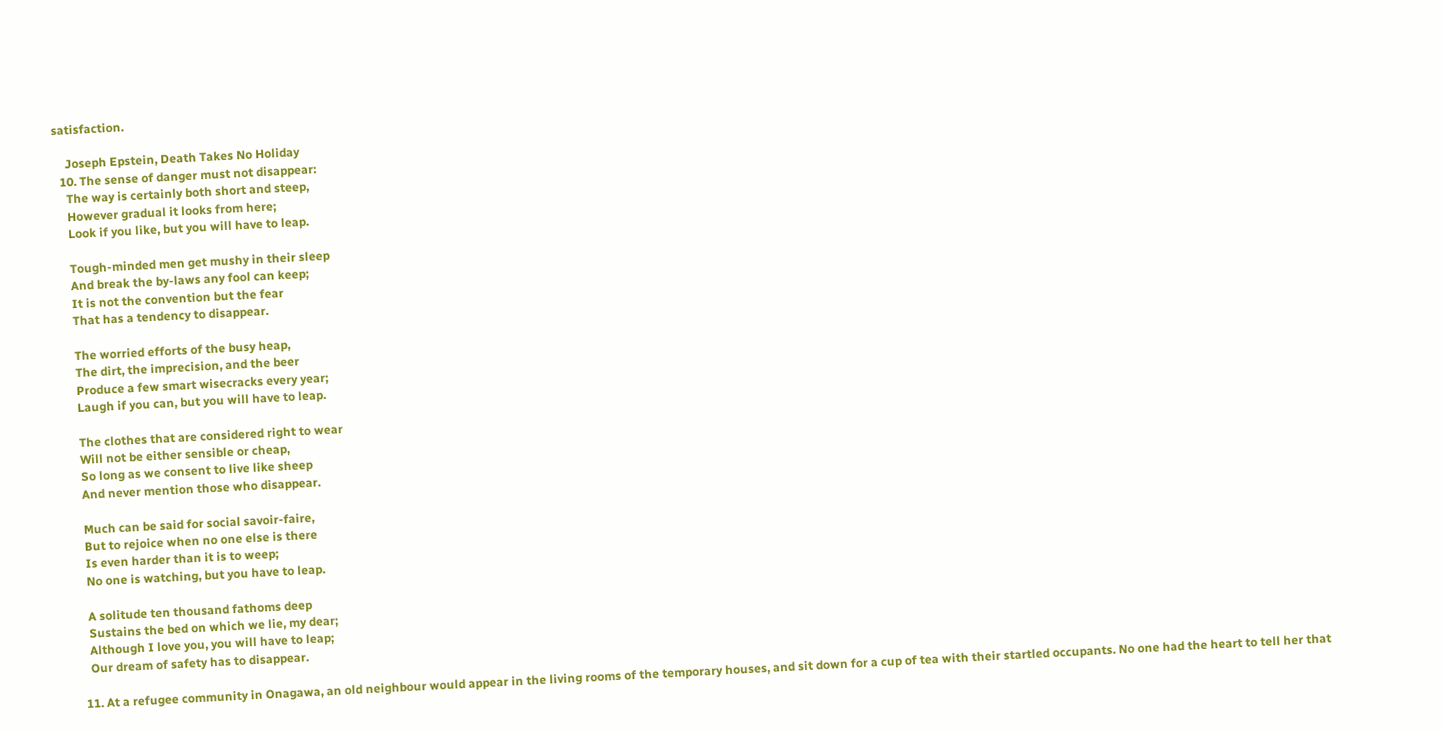satisfaction.

    Joseph Epstein, Death Takes No Holiday
  10. The sense of danger must not disappear:
    The way is certainly both short and steep,
    However gradual it looks from here;
    Look if you like, but you will have to leap.

    Tough-minded men get mushy in their sleep
    And break the by-laws any fool can keep;
    It is not the convention but the fear
    That has a tendency to disappear.

    The worried efforts of the busy heap,
    The dirt, the imprecision, and the beer
    Produce a few smart wisecracks every year;
    Laugh if you can, but you will have to leap.

    The clothes that are considered right to wear
    Will not be either sensible or cheap,
    So long as we consent to live like sheep
    And never mention those who disappear.

    Much can be said for social savoir-faire,
    But to rejoice when no one else is there
    Is even harder than it is to weep;
    No one is watching, but you have to leap.

    A solitude ten thousand fathoms deep
    Sustains the bed on which we lie, my dear;
    Although I love you, you will have to leap;
    Our dream of safety has to disappear.

  11. At a refugee community in Onagawa, an old neighbour would appear in the living rooms of the temporary houses, and sit down for a cup of tea with their startled occupants. No one had the heart to tell her that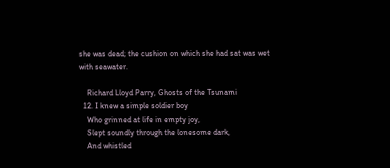she was dead; the cushion on which she had sat was wet with seawater.

    Richard Lloyd Parry, Ghosts of the Tsunami
  12. I knew a simple soldier boy
    Who grinned at life in empty joy,
    Slept soundly through the lonesome dark,
    And whistled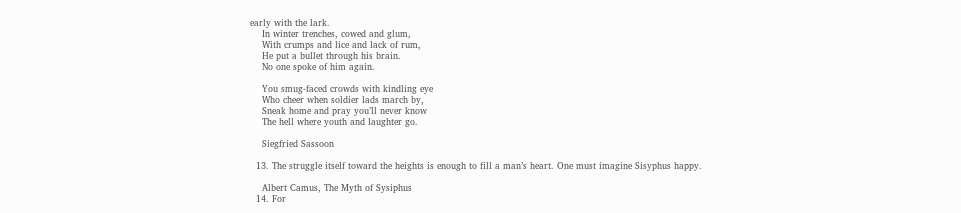early with the lark.
    In winter trenches, cowed and glum,
    With crumps and lice and lack of rum,
    He put a bullet through his brain.
    No one spoke of him again.

    You smug-faced crowds with kindling eye
    Who cheer when soldier lads march by,
    Sneak home and pray you’ll never know
    The hell where youth and laughter go.

    Siegfried Sassoon

  13. The struggle itself toward the heights is enough to fill a man’s heart. One must imagine Sisyphus happy.

    Albert Camus, The Myth of Sysiphus
  14. For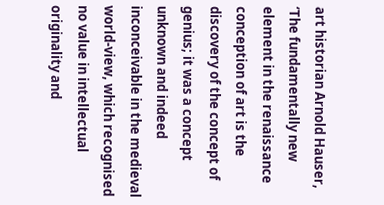art historian Arnold Hauser, ‘The fundamentally new element in the renaissance conception of art is the discovery of the concept of genius; it was a concept unknown and indeed inconceivable in the medieval world-view, which recognised no value in intellectual originality and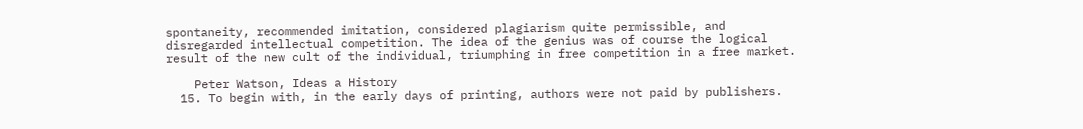spontaneity, recommended imitation, considered plagiarism quite permissible, and disregarded intellectual competition. The idea of the genius was of course the logical result of the new cult of the individual, triumphing in free competition in a free market.

    Peter Watson, Ideas a History
  15. To begin with, in the early days of printing, authors were not paid by publishers.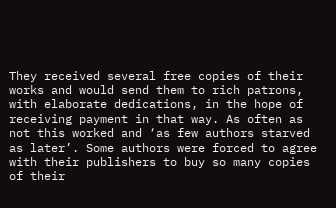They received several free copies of their works and would send them to rich patrons, with elaborate dedications, in the hope of receiving payment in that way. As often as not this worked and ‘as few authors starved as later’. Some authors were forced to agree with their publishers to buy so many copies of their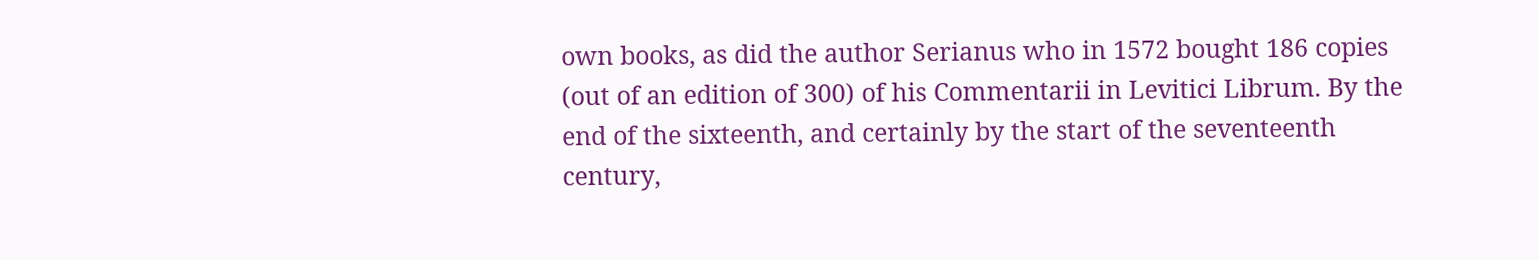own books, as did the author Serianus who in 1572 bought 186 copies (out of an edition of 300) of his Commentarii in Levitici Librum. By the end of the sixteenth, and certainly by the start of the seventeenth century,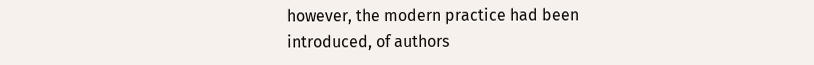however, the modern practice had been introduced, of authors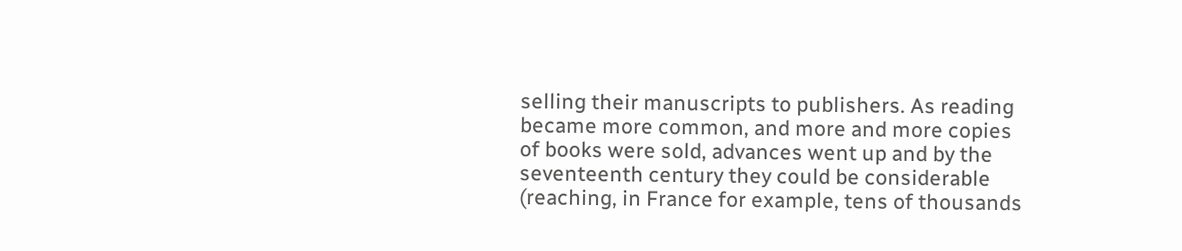selling their manuscripts to publishers. As reading became more common, and more and more copies of books were sold, advances went up and by the seventeenth century they could be considerable (reaching, in France for example, tens of thousands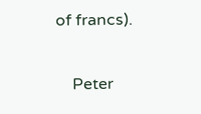of francs).

    Peter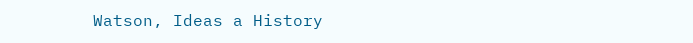Watson, Ideas a History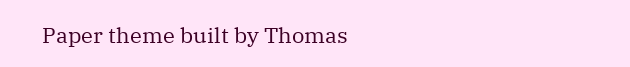Paper theme built by Thomas